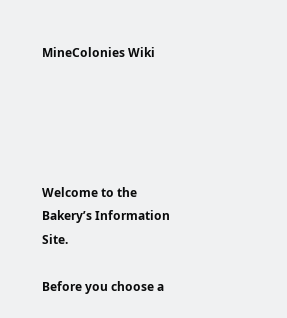MineColonies Wiki





Welcome to the Bakery’s Information Site.

Before you choose a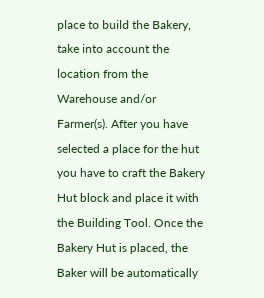place to build the Bakery, take into account the location from the Warehouse and/or Farmer(s). After you have selected a place for the hut you have to craft the Bakery Hut block and place it with the Building Tool. Once the Bakery Hut is placed, the Baker will be automatically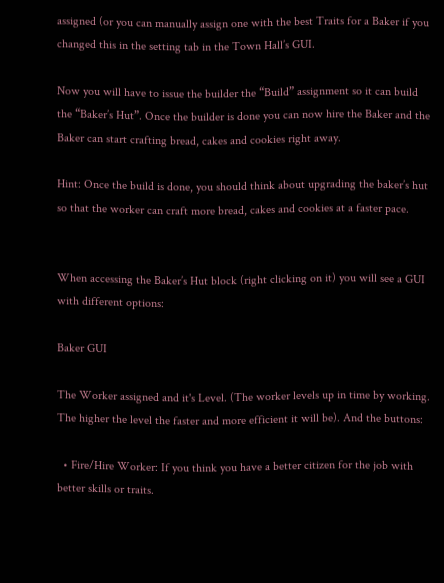assigned (or you can manually assign one with the best Traits for a Baker if you changed this in the setting tab in the Town Hall’s GUI.

Now you will have to issue the builder the “Build” assignment so it can build the “Baker’s Hut”. Once the builder is done you can now hire the Baker and the Baker can start crafting bread, cakes and cookies right away.

Hint: Once the build is done, you should think about upgrading the baker’s hut so that the worker can craft more bread, cakes and cookies at a faster pace.


When accessing the Baker’s Hut block (right clicking on it) you will see a GUI with different options:

Baker GUI

The Worker assigned and it's Level. (The worker levels up in time by working. The higher the level the faster and more efficient it will be). And the buttons:

  • Fire/Hire Worker: If you think you have a better citizen for the job with better skills or traits.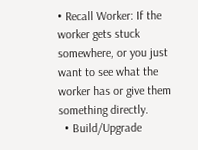• Recall Worker: If the worker gets stuck somewhere, or you just want to see what the worker has or give them something directly.
  • Build/Upgrade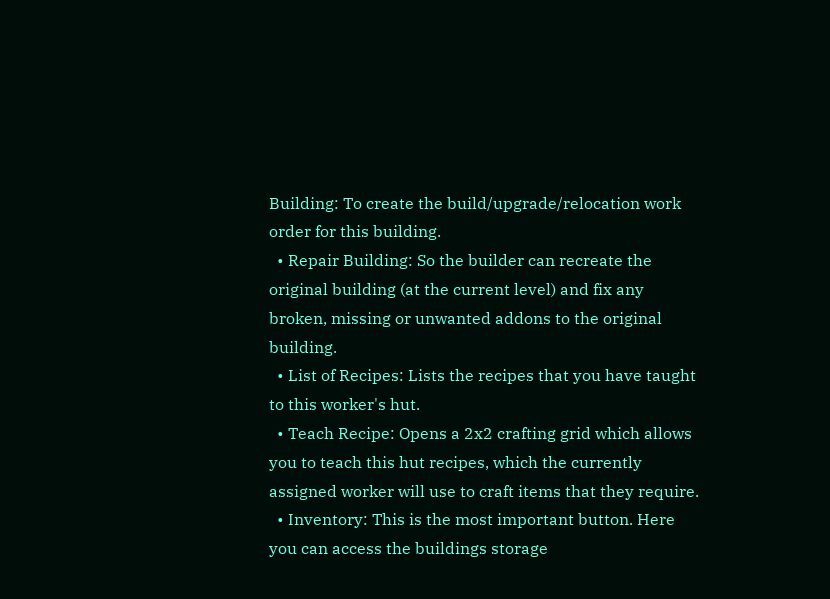Building: To create the build/upgrade/relocation work order for this building.
  • Repair Building: So the builder can recreate the original building (at the current level) and fix any broken, missing or unwanted addons to the original building.
  • List of Recipes: Lists the recipes that you have taught to this worker's hut.
  • Teach Recipe: Opens a 2x2 crafting grid which allows you to teach this hut recipes, which the currently assigned worker will use to craft items that they require.
  • Inventory: This is the most important button. Here you can access the buildings storage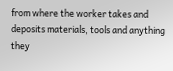from where the worker takes and deposits materials, tools and anything they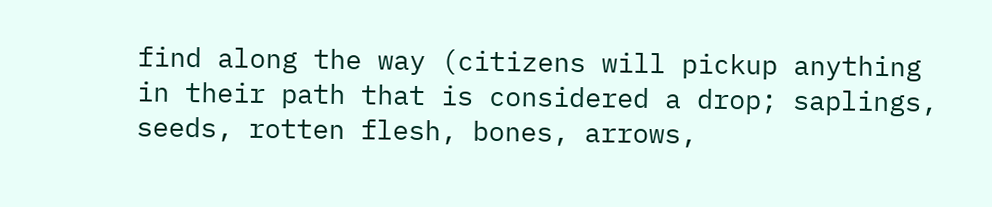find along the way (citizens will pickup anything in their path that is considered a drop; saplings, seeds, rotten flesh, bones, arrows,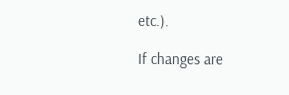etc.).

If changes are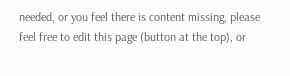needed, or you feel there is content missing, please feel free to edit this page (button at the top), or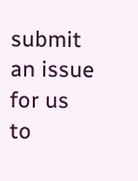submit an issue for us to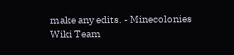make any edits. - Minecolonies Wiki Team